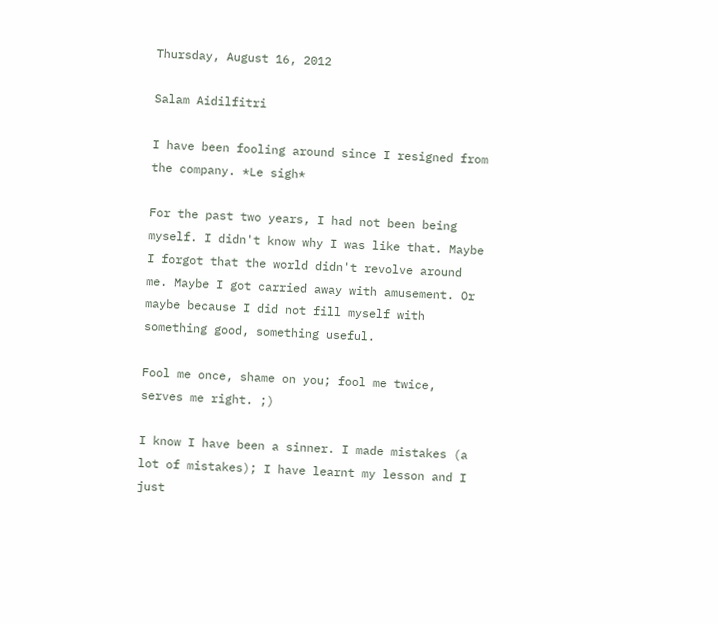Thursday, August 16, 2012

Salam Aidilfitri

I have been fooling around since I resigned from the company. *Le sigh*

For the past two years, I had not been being myself. I didn't know why I was like that. Maybe I forgot that the world didn't revolve around me. Maybe I got carried away with amusement. Or maybe because I did not fill myself with something good, something useful.

Fool me once, shame on you; fool me twice, serves me right. ;)

I know I have been a sinner. I made mistakes (a lot of mistakes); I have learnt my lesson and I just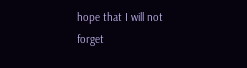hope that I will not forget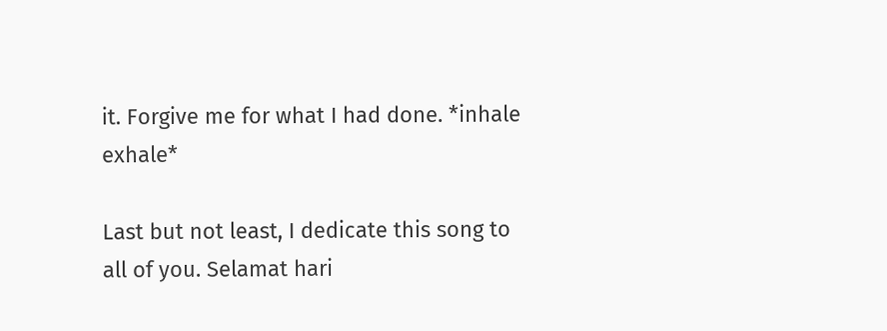it. Forgive me for what I had done. *inhale exhale*

Last but not least, I dedicate this song to all of you. Selamat hari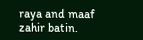raya and maaf zahir batin.